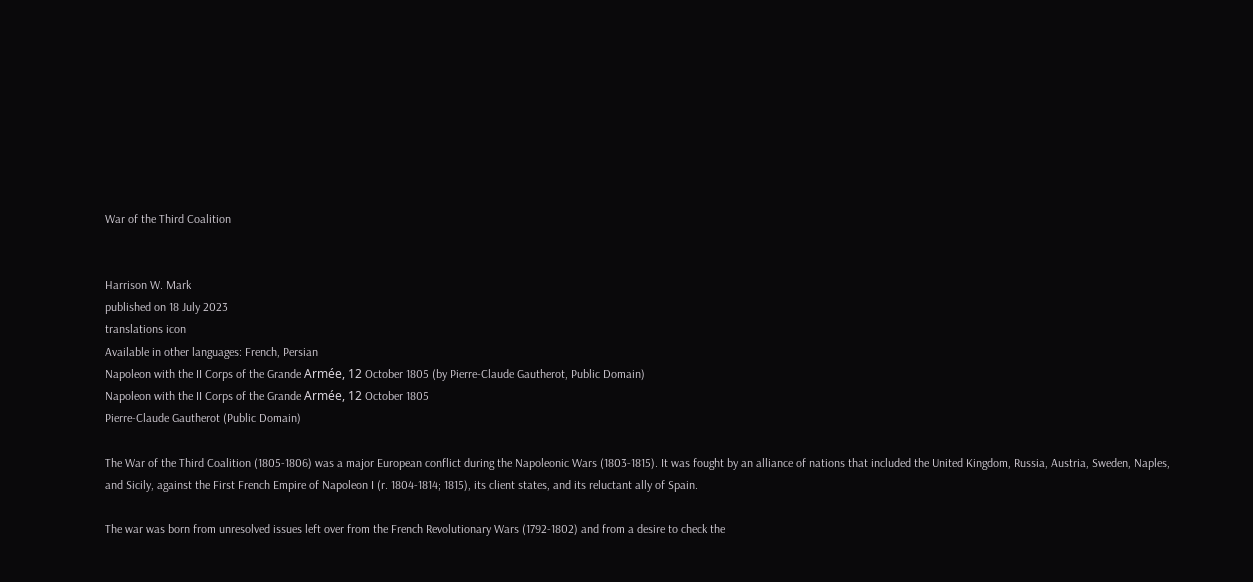War of the Third Coalition


Harrison W. Mark
published on 18 July 2023
translations icon
Available in other languages: French, Persian
Napoleon with the II Corps of the Grande Armée, 12 October 1805 (by Pierre-Claude Gautherot, Public Domain)
Napoleon with the II Corps of the Grande Armée, 12 October 1805
Pierre-Claude Gautherot (Public Domain)

The War of the Third Coalition (1805-1806) was a major European conflict during the Napoleonic Wars (1803-1815). It was fought by an alliance of nations that included the United Kingdom, Russia, Austria, Sweden, Naples, and Sicily, against the First French Empire of Napoleon I (r. 1804-1814; 1815), its client states, and its reluctant ally of Spain.

The war was born from unresolved issues left over from the French Revolutionary Wars (1792-1802) and from a desire to check the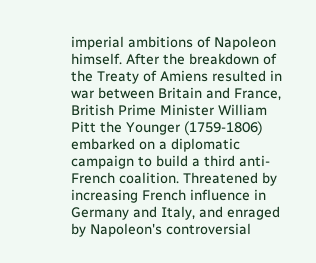imperial ambitions of Napoleon himself. After the breakdown of the Treaty of Amiens resulted in war between Britain and France, British Prime Minister William Pitt the Younger (1759-1806) embarked on a diplomatic campaign to build a third anti-French coalition. Threatened by increasing French influence in Germany and Italy, and enraged by Napoleon's controversial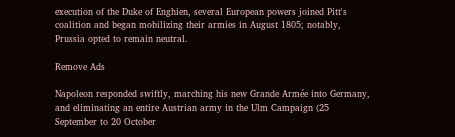execution of the Duke of Enghien, several European powers joined Pitt's coalition and began mobilizing their armies in August 1805; notably, Prussia opted to remain neutral.

Remove Ads

Napoleon responded swiftly, marching his new Grande Armée into Germany, and eliminating an entire Austrian army in the Ulm Campaign (25 September to 20 October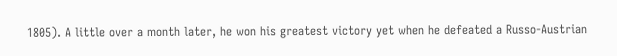1805). A little over a month later, he won his greatest victory yet when he defeated a Russo-Austrian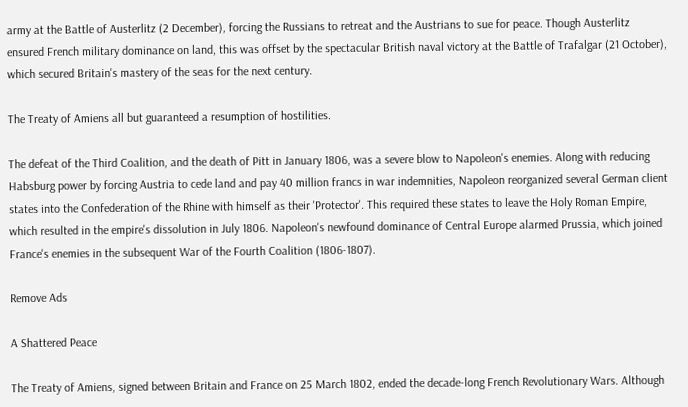army at the Battle of Austerlitz (2 December), forcing the Russians to retreat and the Austrians to sue for peace. Though Austerlitz ensured French military dominance on land, this was offset by the spectacular British naval victory at the Battle of Trafalgar (21 October), which secured Britain's mastery of the seas for the next century.

The Treaty of Amiens all but guaranteed a resumption of hostilities.

The defeat of the Third Coalition, and the death of Pitt in January 1806, was a severe blow to Napoleon's enemies. Along with reducing Habsburg power by forcing Austria to cede land and pay 40 million francs in war indemnities, Napoleon reorganized several German client states into the Confederation of the Rhine with himself as their 'Protector'. This required these states to leave the Holy Roman Empire, which resulted in the empire's dissolution in July 1806. Napoleon's newfound dominance of Central Europe alarmed Prussia, which joined France's enemies in the subsequent War of the Fourth Coalition (1806-1807).

Remove Ads

A Shattered Peace

The Treaty of Amiens, signed between Britain and France on 25 March 1802, ended the decade-long French Revolutionary Wars. Although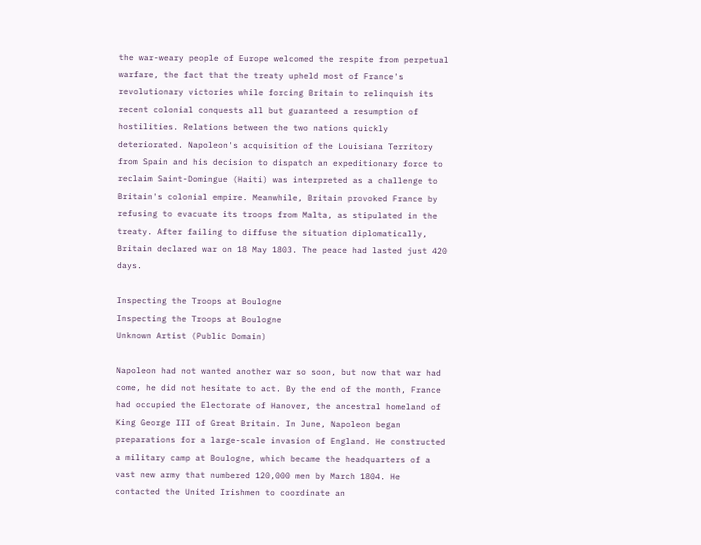the war-weary people of Europe welcomed the respite from perpetual warfare, the fact that the treaty upheld most of France's revolutionary victories while forcing Britain to relinquish its recent colonial conquests all but guaranteed a resumption of hostilities. Relations between the two nations quickly deteriorated. Napoleon's acquisition of the Louisiana Territory from Spain and his decision to dispatch an expeditionary force to reclaim Saint-Domingue (Haiti) was interpreted as a challenge to Britain's colonial empire. Meanwhile, Britain provoked France by refusing to evacuate its troops from Malta, as stipulated in the treaty. After failing to diffuse the situation diplomatically, Britain declared war on 18 May 1803. The peace had lasted just 420 days.

Inspecting the Troops at Boulogne
Inspecting the Troops at Boulogne
Unknown Artist (Public Domain)

Napoleon had not wanted another war so soon, but now that war had come, he did not hesitate to act. By the end of the month, France had occupied the Electorate of Hanover, the ancestral homeland of King George III of Great Britain. In June, Napoleon began preparations for a large-scale invasion of England. He constructed a military camp at Boulogne, which became the headquarters of a vast new army that numbered 120,000 men by March 1804. He contacted the United Irishmen to coordinate an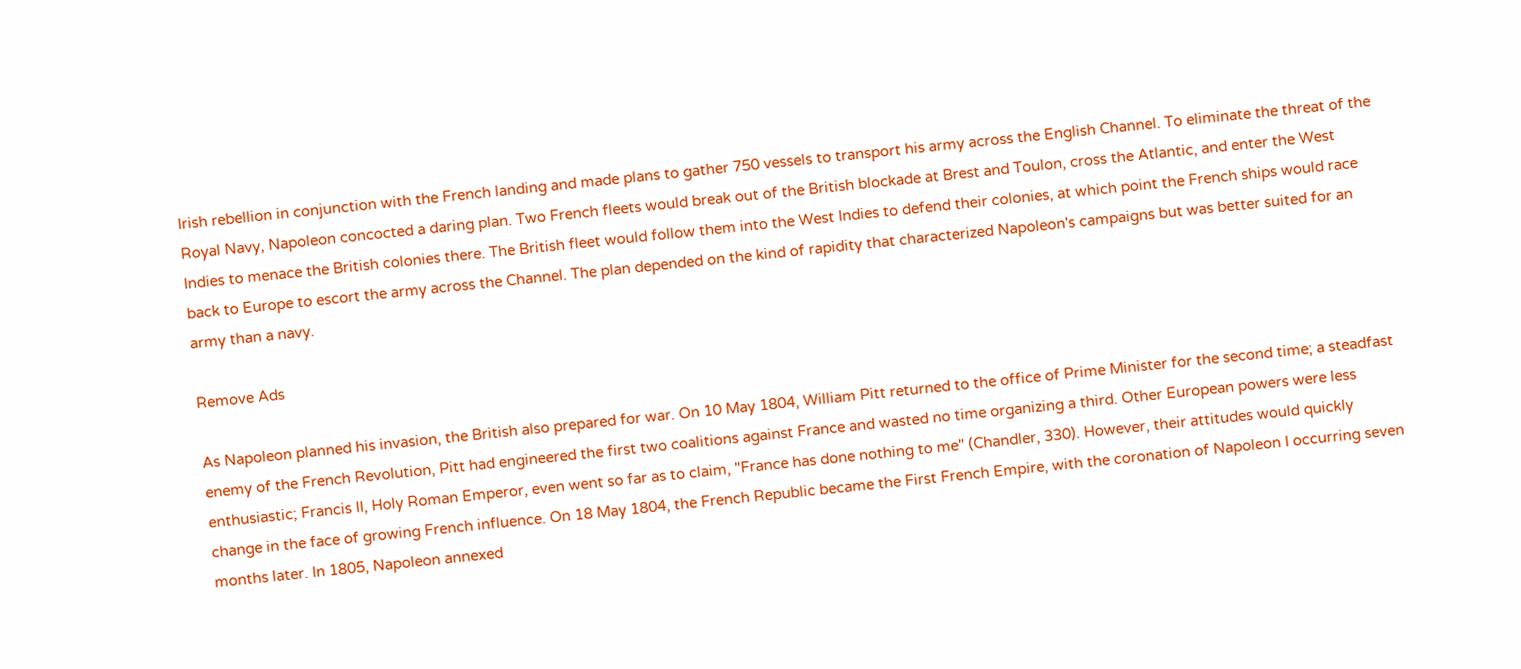Irish rebellion in conjunction with the French landing and made plans to gather 750 vessels to transport his army across the English Channel. To eliminate the threat of the Royal Navy, Napoleon concocted a daring plan. Two French fleets would break out of the British blockade at Brest and Toulon, cross the Atlantic, and enter the West Indies to menace the British colonies there. The British fleet would follow them into the West Indies to defend their colonies, at which point the French ships would race back to Europe to escort the army across the Channel. The plan depended on the kind of rapidity that characterized Napoleon's campaigns but was better suited for an army than a navy.

Remove Ads

As Napoleon planned his invasion, the British also prepared for war. On 10 May 1804, William Pitt returned to the office of Prime Minister for the second time; a steadfast enemy of the French Revolution, Pitt had engineered the first two coalitions against France and wasted no time organizing a third. Other European powers were less enthusiastic; Francis II, Holy Roman Emperor, even went so far as to claim, "France has done nothing to me" (Chandler, 330). However, their attitudes would quickly change in the face of growing French influence. On 18 May 1804, the French Republic became the First French Empire, with the coronation of Napoleon I occurring seven months later. In 1805, Napoleon annexed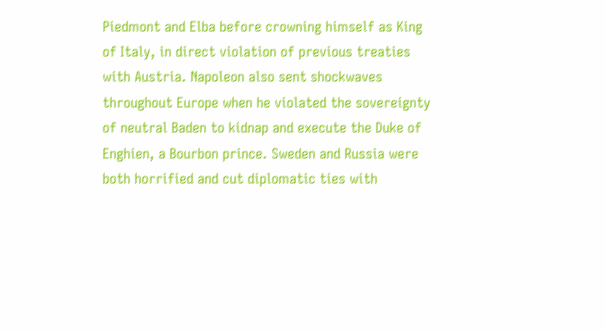Piedmont and Elba before crowning himself as King of Italy, in direct violation of previous treaties with Austria. Napoleon also sent shockwaves throughout Europe when he violated the sovereignty of neutral Baden to kidnap and execute the Duke of Enghien, a Bourbon prince. Sweden and Russia were both horrified and cut diplomatic ties with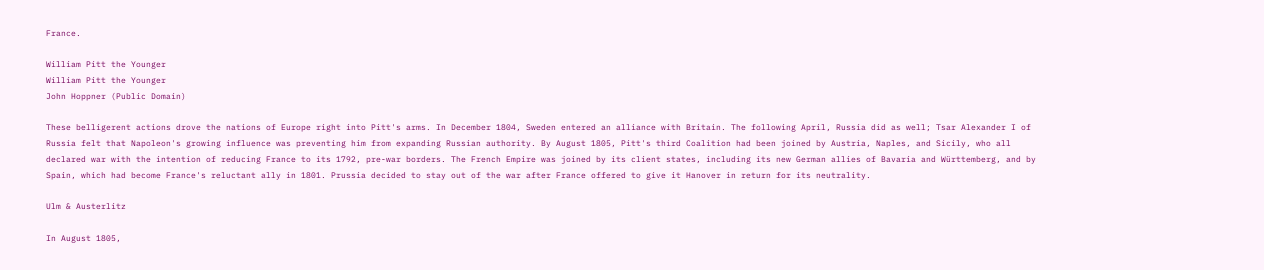France.

William Pitt the Younger
William Pitt the Younger
John Hoppner (Public Domain)

These belligerent actions drove the nations of Europe right into Pitt's arms. In December 1804, Sweden entered an alliance with Britain. The following April, Russia did as well; Tsar Alexander I of Russia felt that Napoleon's growing influence was preventing him from expanding Russian authority. By August 1805, Pitt's third Coalition had been joined by Austria, Naples, and Sicily, who all declared war with the intention of reducing France to its 1792, pre-war borders. The French Empire was joined by its client states, including its new German allies of Bavaria and Württemberg, and by Spain, which had become France's reluctant ally in 1801. Prussia decided to stay out of the war after France offered to give it Hanover in return for its neutrality.

Ulm & Austerlitz

In August 1805,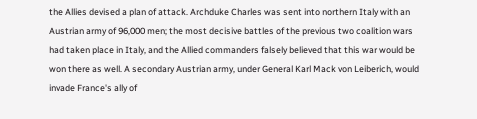the Allies devised a plan of attack. Archduke Charles was sent into northern Italy with an Austrian army of 96,000 men; the most decisive battles of the previous two coalition wars had taken place in Italy, and the Allied commanders falsely believed that this war would be won there as well. A secondary Austrian army, under General Karl Mack von Leiberich, would invade France's ally of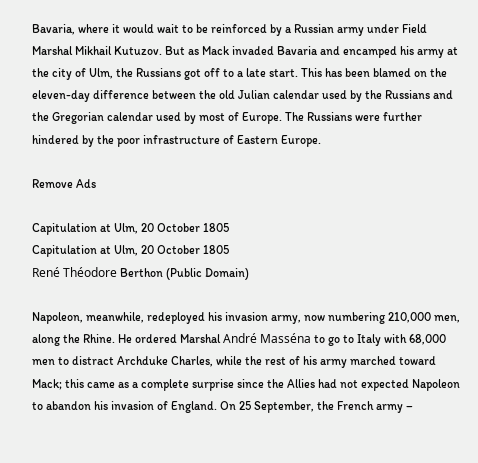Bavaria, where it would wait to be reinforced by a Russian army under Field Marshal Mikhail Kutuzov. But as Mack invaded Bavaria and encamped his army at the city of Ulm, the Russians got off to a late start. This has been blamed on the eleven-day difference between the old Julian calendar used by the Russians and the Gregorian calendar used by most of Europe. The Russians were further hindered by the poor infrastructure of Eastern Europe.

Remove Ads

Capitulation at Ulm, 20 October 1805
Capitulation at Ulm, 20 October 1805
René Théodore Berthon (Public Domain)

Napoleon, meanwhile, redeployed his invasion army, now numbering 210,000 men, along the Rhine. He ordered Marshal André Masséna to go to Italy with 68,000 men to distract Archduke Charles, while the rest of his army marched toward Mack; this came as a complete surprise since the Allies had not expected Napoleon to abandon his invasion of England. On 25 September, the French army –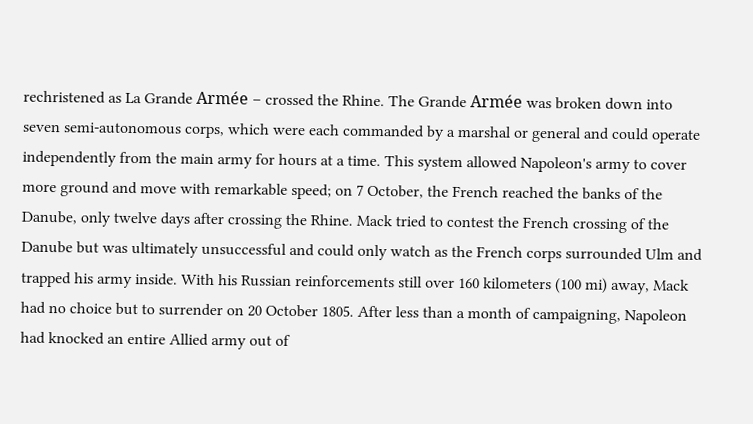rechristened as La Grande Armée – crossed the Rhine. The Grande Armée was broken down into seven semi-autonomous corps, which were each commanded by a marshal or general and could operate independently from the main army for hours at a time. This system allowed Napoleon's army to cover more ground and move with remarkable speed; on 7 October, the French reached the banks of the Danube, only twelve days after crossing the Rhine. Mack tried to contest the French crossing of the Danube but was ultimately unsuccessful and could only watch as the French corps surrounded Ulm and trapped his army inside. With his Russian reinforcements still over 160 kilometers (100 mi) away, Mack had no choice but to surrender on 20 October 1805. After less than a month of campaigning, Napoleon had knocked an entire Allied army out of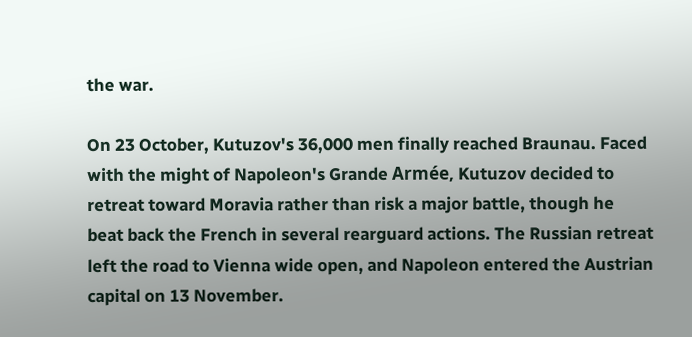the war.

On 23 October, Kutuzov's 36,000 men finally reached Braunau. Faced with the might of Napoleon's Grande Armée, Kutuzov decided to retreat toward Moravia rather than risk a major battle, though he beat back the French in several rearguard actions. The Russian retreat left the road to Vienna wide open, and Napoleon entered the Austrian capital on 13 November.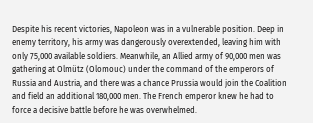Despite his recent victories, Napoleon was in a vulnerable position. Deep in enemy territory, his army was dangerously overextended, leaving him with only 75,000 available soldiers. Meanwhile, an Allied army of 90,000 men was gathering at Olmütz (Olomouc) under the command of the emperors of Russia and Austria, and there was a chance Prussia would join the Coalition and field an additional 180,000 men. The French emperor knew he had to force a decisive battle before he was overwhelmed.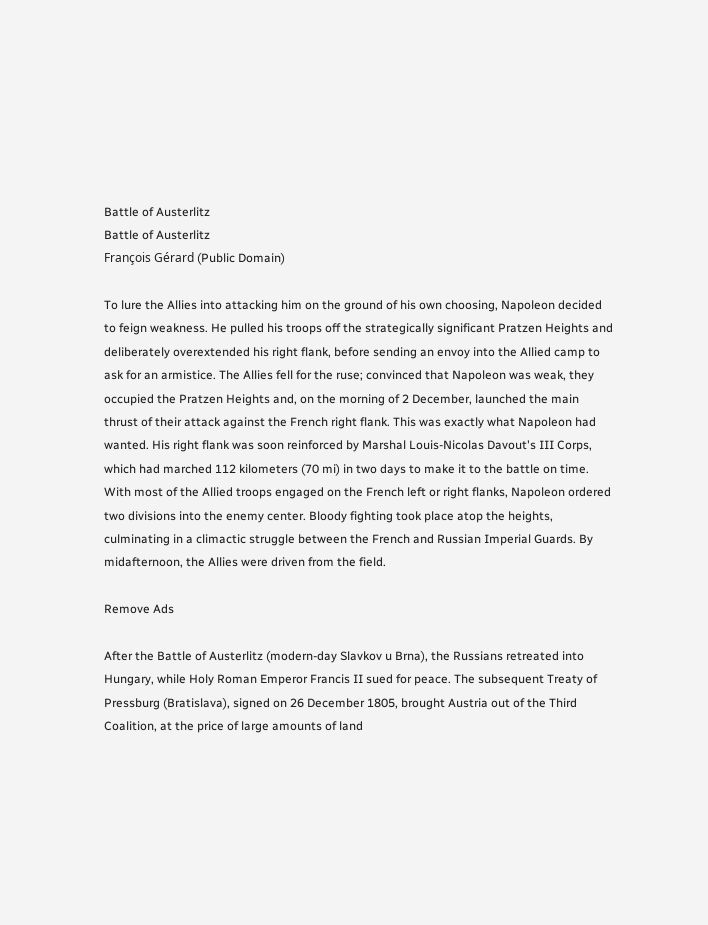Battle of Austerlitz
Battle of Austerlitz
François Gérard (Public Domain)

To lure the Allies into attacking him on the ground of his own choosing, Napoleon decided to feign weakness. He pulled his troops off the strategically significant Pratzen Heights and deliberately overextended his right flank, before sending an envoy into the Allied camp to ask for an armistice. The Allies fell for the ruse; convinced that Napoleon was weak, they occupied the Pratzen Heights and, on the morning of 2 December, launched the main thrust of their attack against the French right flank. This was exactly what Napoleon had wanted. His right flank was soon reinforced by Marshal Louis-Nicolas Davout's III Corps, which had marched 112 kilometers (70 mi) in two days to make it to the battle on time. With most of the Allied troops engaged on the French left or right flanks, Napoleon ordered two divisions into the enemy center. Bloody fighting took place atop the heights, culminating in a climactic struggle between the French and Russian Imperial Guards. By midafternoon, the Allies were driven from the field.

Remove Ads

After the Battle of Austerlitz (modern-day Slavkov u Brna), the Russians retreated into Hungary, while Holy Roman Emperor Francis II sued for peace. The subsequent Treaty of Pressburg (Bratislava), signed on 26 December 1805, brought Austria out of the Third Coalition, at the price of large amounts of land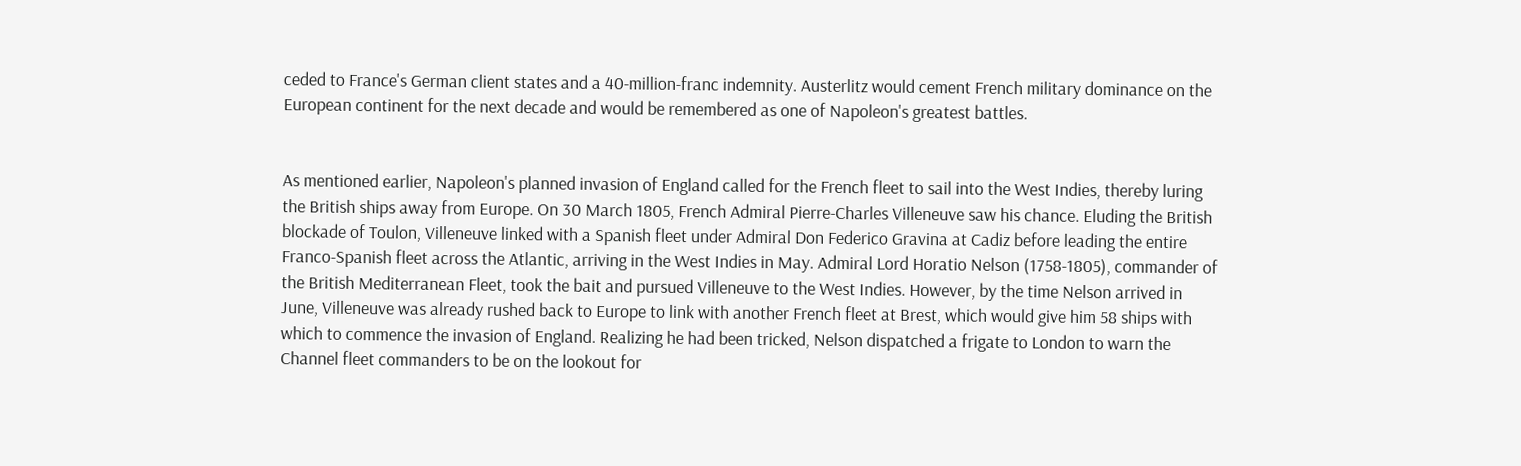ceded to France's German client states and a 40-million-franc indemnity. Austerlitz would cement French military dominance on the European continent for the next decade and would be remembered as one of Napoleon's greatest battles.


As mentioned earlier, Napoleon's planned invasion of England called for the French fleet to sail into the West Indies, thereby luring the British ships away from Europe. On 30 March 1805, French Admiral Pierre-Charles Villeneuve saw his chance. Eluding the British blockade of Toulon, Villeneuve linked with a Spanish fleet under Admiral Don Federico Gravina at Cadiz before leading the entire Franco-Spanish fleet across the Atlantic, arriving in the West Indies in May. Admiral Lord Horatio Nelson (1758-1805), commander of the British Mediterranean Fleet, took the bait and pursued Villeneuve to the West Indies. However, by the time Nelson arrived in June, Villeneuve was already rushed back to Europe to link with another French fleet at Brest, which would give him 58 ships with which to commence the invasion of England. Realizing he had been tricked, Nelson dispatched a frigate to London to warn the Channel fleet commanders to be on the lookout for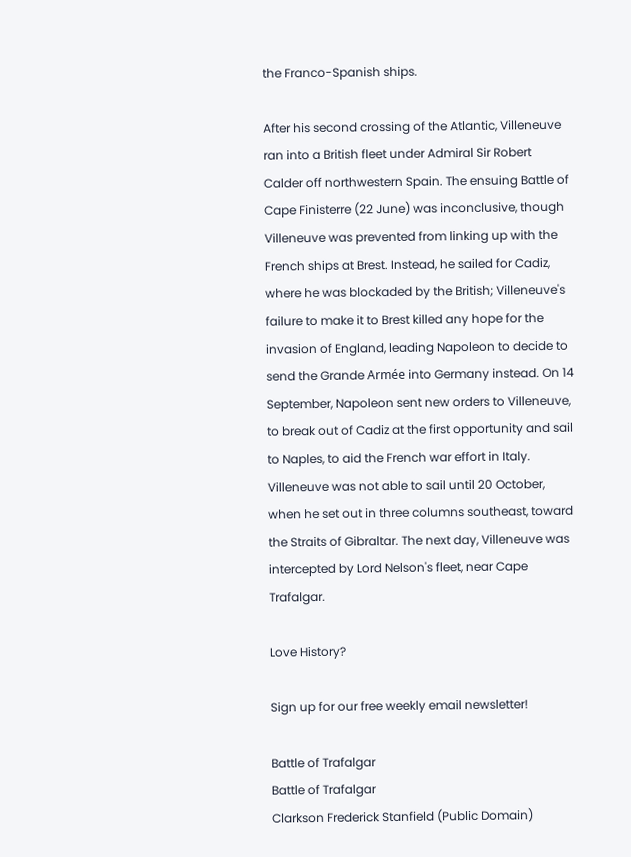the Franco-Spanish ships.

After his second crossing of the Atlantic, Villeneuve ran into a British fleet under Admiral Sir Robert Calder off northwestern Spain. The ensuing Battle of Cape Finisterre (22 June) was inconclusive, though Villeneuve was prevented from linking up with the French ships at Brest. Instead, he sailed for Cadiz, where he was blockaded by the British; Villeneuve's failure to make it to Brest killed any hope for the invasion of England, leading Napoleon to decide to send the Grande Armée into Germany instead. On 14 September, Napoleon sent new orders to Villeneuve, to break out of Cadiz at the first opportunity and sail to Naples, to aid the French war effort in Italy. Villeneuve was not able to sail until 20 October, when he set out in three columns southeast, toward the Straits of Gibraltar. The next day, Villeneuve was intercepted by Lord Nelson's fleet, near Cape Trafalgar.

Love History?

Sign up for our free weekly email newsletter!

Battle of Trafalgar
Battle of Trafalgar
Clarkson Frederick Stanfield (Public Domain)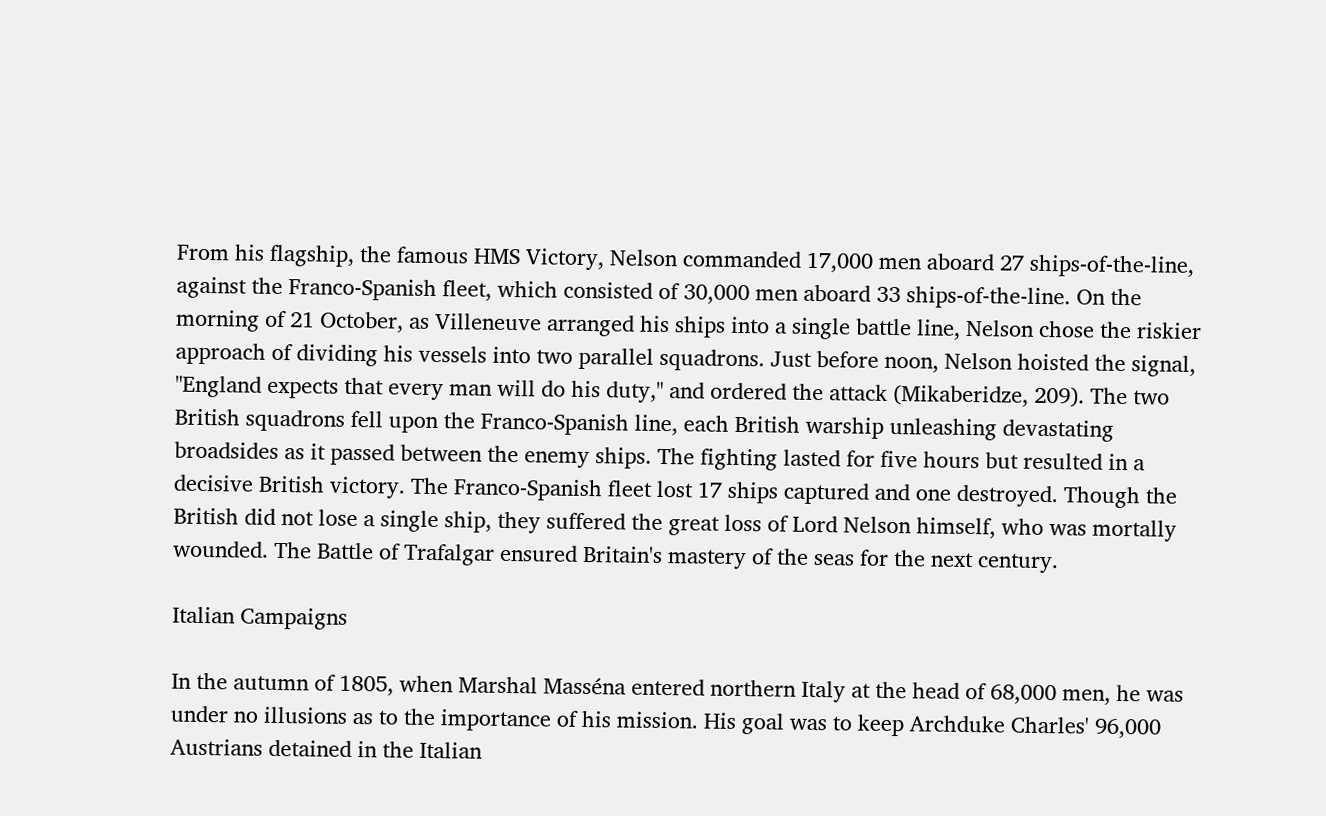From his flagship, the famous HMS Victory, Nelson commanded 17,000 men aboard 27 ships-of-the-line, against the Franco-Spanish fleet, which consisted of 30,000 men aboard 33 ships-of-the-line. On the morning of 21 October, as Villeneuve arranged his ships into a single battle line, Nelson chose the riskier approach of dividing his vessels into two parallel squadrons. Just before noon, Nelson hoisted the signal, "England expects that every man will do his duty," and ordered the attack (Mikaberidze, 209). The two British squadrons fell upon the Franco-Spanish line, each British warship unleashing devastating broadsides as it passed between the enemy ships. The fighting lasted for five hours but resulted in a decisive British victory. The Franco-Spanish fleet lost 17 ships captured and one destroyed. Though the British did not lose a single ship, they suffered the great loss of Lord Nelson himself, who was mortally wounded. The Battle of Trafalgar ensured Britain's mastery of the seas for the next century.

Italian Campaigns

In the autumn of 1805, when Marshal Masséna entered northern Italy at the head of 68,000 men, he was under no illusions as to the importance of his mission. His goal was to keep Archduke Charles' 96,000 Austrians detained in the Italian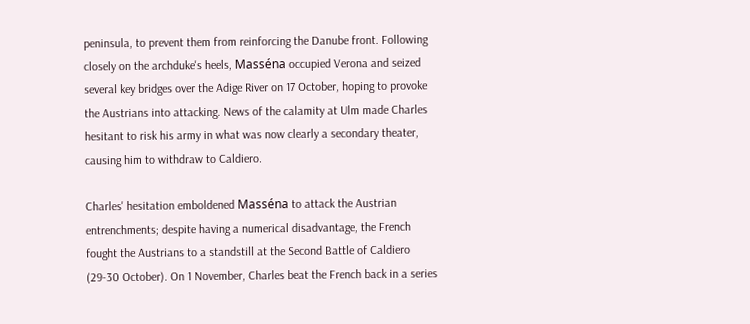peninsula, to prevent them from reinforcing the Danube front. Following closely on the archduke's heels, Masséna occupied Verona and seized several key bridges over the Adige River on 17 October, hoping to provoke the Austrians into attacking. News of the calamity at Ulm made Charles hesitant to risk his army in what was now clearly a secondary theater, causing him to withdraw to Caldiero.

Charles' hesitation emboldened Masséna to attack the Austrian entrenchments; despite having a numerical disadvantage, the French fought the Austrians to a standstill at the Second Battle of Caldiero (29-30 October). On 1 November, Charles beat the French back in a series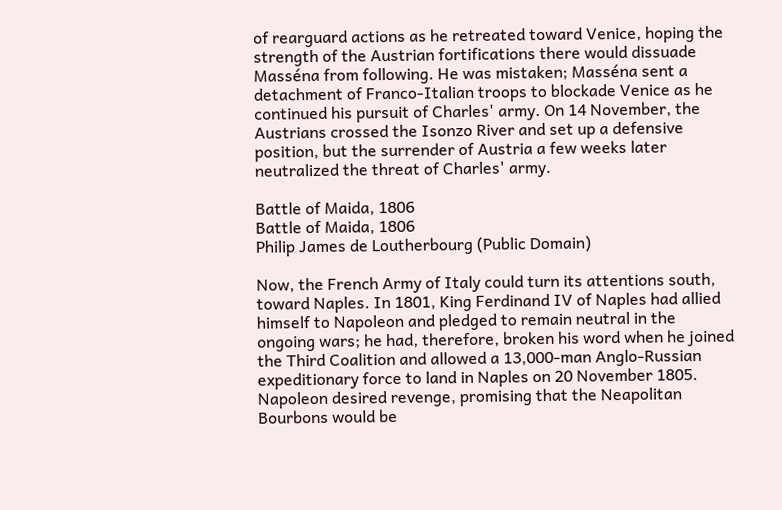of rearguard actions as he retreated toward Venice, hoping the strength of the Austrian fortifications there would dissuade Masséna from following. He was mistaken; Masséna sent a detachment of Franco-Italian troops to blockade Venice as he continued his pursuit of Charles' army. On 14 November, the Austrians crossed the Isonzo River and set up a defensive position, but the surrender of Austria a few weeks later neutralized the threat of Charles' army.

Battle of Maida, 1806
Battle of Maida, 1806
Philip James de Loutherbourg (Public Domain)

Now, the French Army of Italy could turn its attentions south, toward Naples. In 1801, King Ferdinand IV of Naples had allied himself to Napoleon and pledged to remain neutral in the ongoing wars; he had, therefore, broken his word when he joined the Third Coalition and allowed a 13,000-man Anglo-Russian expeditionary force to land in Naples on 20 November 1805. Napoleon desired revenge, promising that the Neapolitan Bourbons would be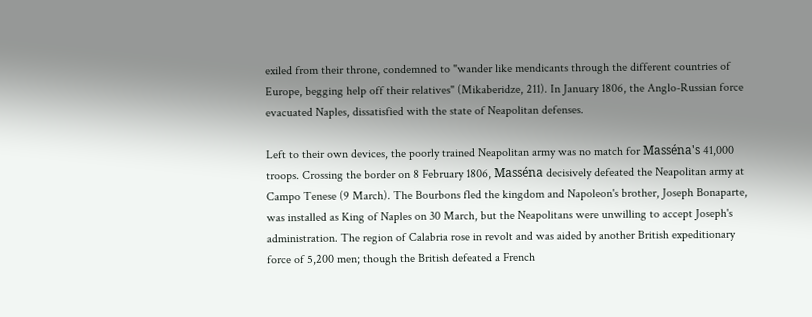exiled from their throne, condemned to "wander like mendicants through the different countries of Europe, begging help off their relatives" (Mikaberidze, 211). In January 1806, the Anglo-Russian force evacuated Naples, dissatisfied with the state of Neapolitan defenses.

Left to their own devices, the poorly trained Neapolitan army was no match for Masséna's 41,000 troops. Crossing the border on 8 February 1806, Masséna decisively defeated the Neapolitan army at Campo Tenese (9 March). The Bourbons fled the kingdom and Napoleon's brother, Joseph Bonaparte, was installed as King of Naples on 30 March, but the Neapolitans were unwilling to accept Joseph's administration. The region of Calabria rose in revolt and was aided by another British expeditionary force of 5,200 men; though the British defeated a French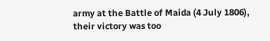army at the Battle of Maida (4 July 1806), their victory was too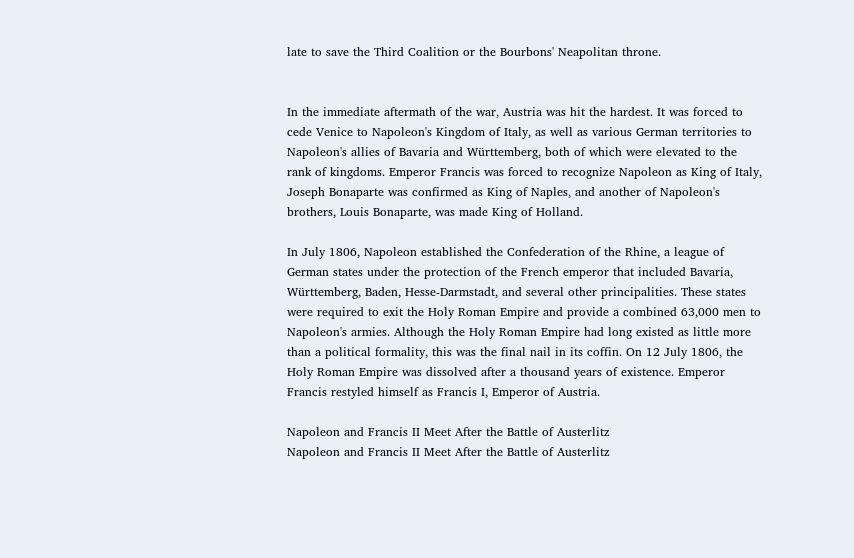late to save the Third Coalition or the Bourbons' Neapolitan throne.


In the immediate aftermath of the war, Austria was hit the hardest. It was forced to cede Venice to Napoleon's Kingdom of Italy, as well as various German territories to Napoleon's allies of Bavaria and Württemberg, both of which were elevated to the rank of kingdoms. Emperor Francis was forced to recognize Napoleon as King of Italy, Joseph Bonaparte was confirmed as King of Naples, and another of Napoleon's brothers, Louis Bonaparte, was made King of Holland.

In July 1806, Napoleon established the Confederation of the Rhine, a league of German states under the protection of the French emperor that included Bavaria, Württemberg, Baden, Hesse-Darmstadt, and several other principalities. These states were required to exit the Holy Roman Empire and provide a combined 63,000 men to Napoleon's armies. Although the Holy Roman Empire had long existed as little more than a political formality, this was the final nail in its coffin. On 12 July 1806, the Holy Roman Empire was dissolved after a thousand years of existence. Emperor Francis restyled himself as Francis I, Emperor of Austria.

Napoleon and Francis II Meet After the Battle of Austerlitz
Napoleon and Francis II Meet After the Battle of Austerlitz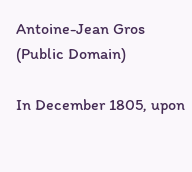Antoine-Jean Gros (Public Domain)

In December 1805, upon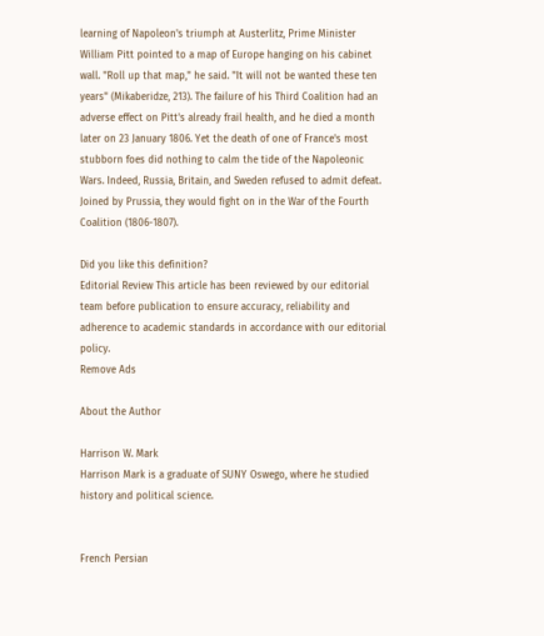learning of Napoleon's triumph at Austerlitz, Prime Minister William Pitt pointed to a map of Europe hanging on his cabinet wall. "Roll up that map," he said. "It will not be wanted these ten years" (Mikaberidze, 213). The failure of his Third Coalition had an adverse effect on Pitt's already frail health, and he died a month later on 23 January 1806. Yet the death of one of France's most stubborn foes did nothing to calm the tide of the Napoleonic Wars. Indeed, Russia, Britain, and Sweden refused to admit defeat. Joined by Prussia, they would fight on in the War of the Fourth Coalition (1806-1807).

Did you like this definition?
Editorial Review This article has been reviewed by our editorial team before publication to ensure accuracy, reliability and adherence to academic standards in accordance with our editorial policy.
Remove Ads

About the Author

Harrison W. Mark
Harrison Mark is a graduate of SUNY Oswego, where he studied history and political science.


French Persian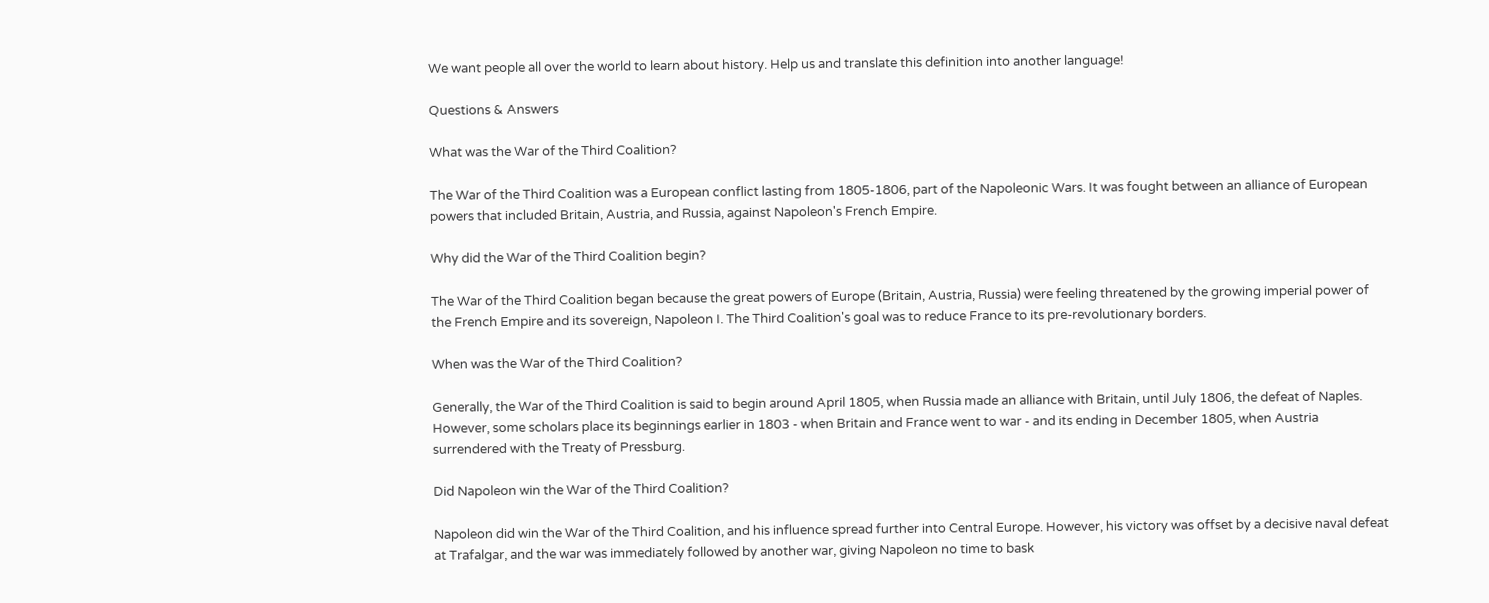We want people all over the world to learn about history. Help us and translate this definition into another language!

Questions & Answers

What was the War of the Third Coalition?

The War of the Third Coalition was a European conflict lasting from 1805-1806, part of the Napoleonic Wars. It was fought between an alliance of European powers that included Britain, Austria, and Russia, against Napoleon's French Empire.

Why did the War of the Third Coalition begin?

The War of the Third Coalition began because the great powers of Europe (Britain, Austria, Russia) were feeling threatened by the growing imperial power of the French Empire and its sovereign, Napoleon I. The Third Coalition's goal was to reduce France to its pre-revolutionary borders.

When was the War of the Third Coalition?

Generally, the War of the Third Coalition is said to begin around April 1805, when Russia made an alliance with Britain, until July 1806, the defeat of Naples. However, some scholars place its beginnings earlier in 1803 - when Britain and France went to war - and its ending in December 1805, when Austria surrendered with the Treaty of Pressburg.

Did Napoleon win the War of the Third Coalition?

Napoleon did win the War of the Third Coalition, and his influence spread further into Central Europe. However, his victory was offset by a decisive naval defeat at Trafalgar, and the war was immediately followed by another war, giving Napoleon no time to bask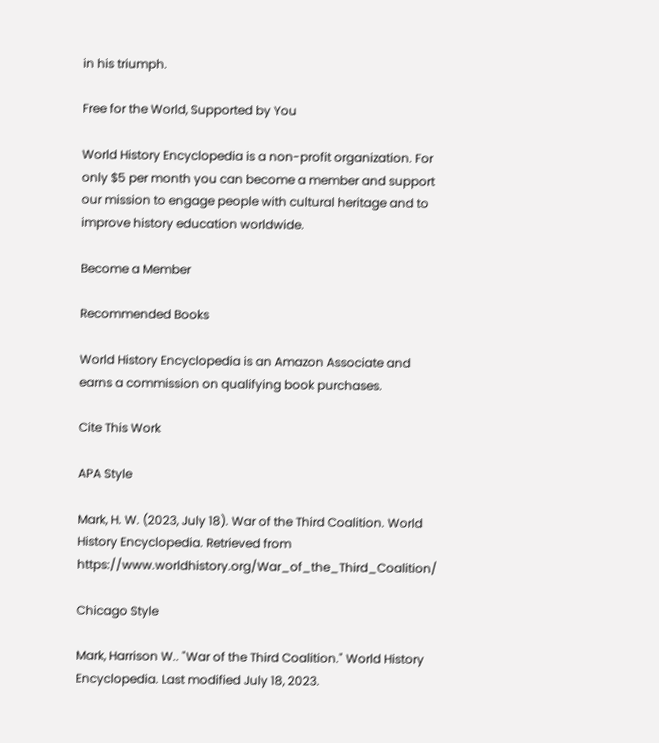in his triumph.

Free for the World, Supported by You

World History Encyclopedia is a non-profit organization. For only $5 per month you can become a member and support our mission to engage people with cultural heritage and to improve history education worldwide.

Become a Member

Recommended Books

World History Encyclopedia is an Amazon Associate and earns a commission on qualifying book purchases.

Cite This Work

APA Style

Mark, H. W. (2023, July 18). War of the Third Coalition. World History Encyclopedia. Retrieved from https://www.worldhistory.org/War_of_the_Third_Coalition/

Chicago Style

Mark, Harrison W.. "War of the Third Coalition." World History Encyclopedia. Last modified July 18, 2023.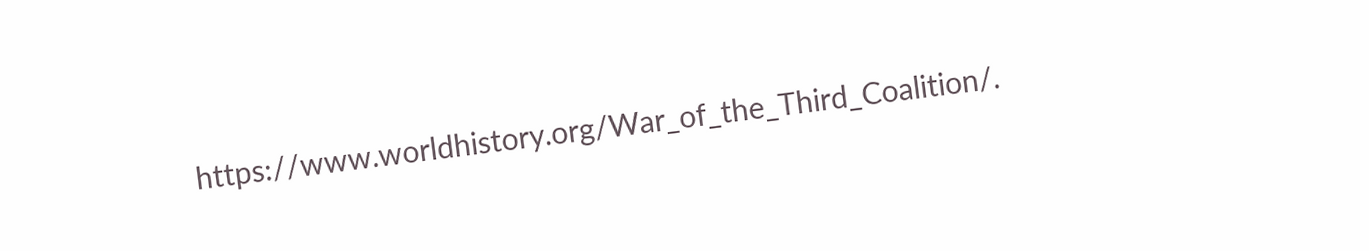https://www.worldhistory.org/War_of_the_Third_Coalition/.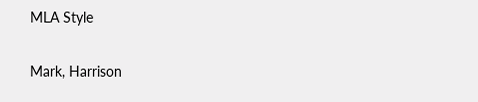MLA Style

Mark, Harrison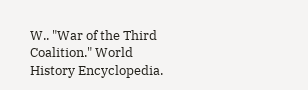W.. "War of the Third Coalition." World History Encyclopedia.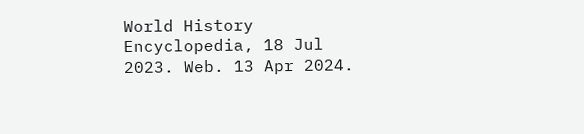World History Encyclopedia, 18 Jul 2023. Web. 13 Apr 2024.